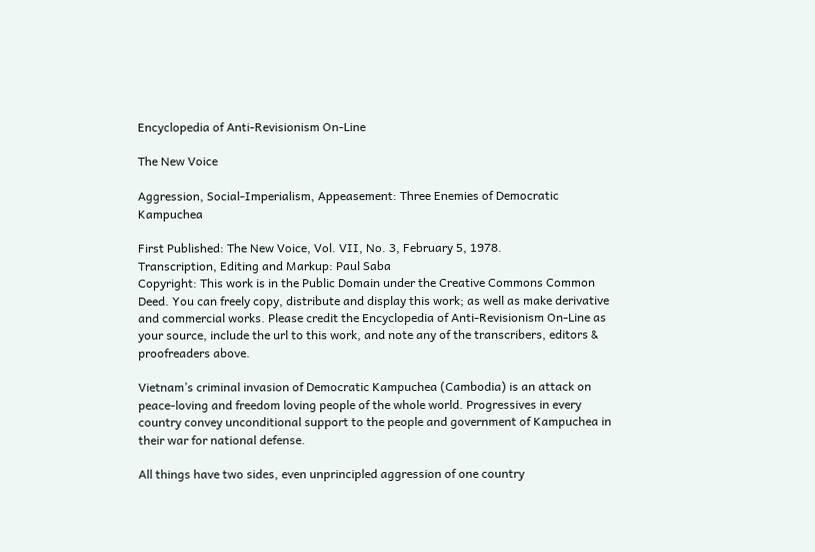Encyclopedia of Anti-Revisionism On-Line

The New Voice

Aggression, Social-Imperialism, Appeasement: Three Enemies of Democratic Kampuchea

First Published: The New Voice, Vol. VII, No. 3, February 5, 1978.
Transcription, Editing and Markup: Paul Saba
Copyright: This work is in the Public Domain under the Creative Commons Common Deed. You can freely copy, distribute and display this work; as well as make derivative and commercial works. Please credit the Encyclopedia of Anti-Revisionism On-Line as your source, include the url to this work, and note any of the transcribers, editors & proofreaders above.

Vietnam’s criminal invasion of Democratic Kampuchea (Cambodia) is an attack on peace-loving and freedom loving people of the whole world. Progressives in every country convey unconditional support to the people and government of Kampuchea in their war for national defense.

All things have two sides, even unprincipled aggression of one country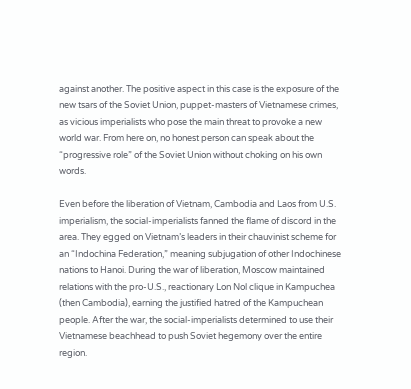against another. The positive aspect in this case is the exposure of the new tsars of the Soviet Union, puppet-masters of Vietnamese crimes, as vicious imperialists who pose the main threat to provoke a new world war. From here on, no honest person can speak about the “progressive role” of the Soviet Union without choking on his own words.

Even before the liberation of Vietnam, Cambodia and Laos from U.S. imperialism, the social-imperialists fanned the flame of discord in the area. They egged on Vietnam’s leaders in their chauvinist scheme for an “Indochina Federation,” meaning subjugation of other Indochinese nations to Hanoi. During the war of liberation, Moscow maintained relations with the pro-U.S., reactionary Lon Nol clique in Kampuchea (then Cambodia), earning the justified hatred of the Kampuchean people. After the war, the social-imperialists determined to use their Vietnamese beachhead to push Soviet hegemony over the entire region.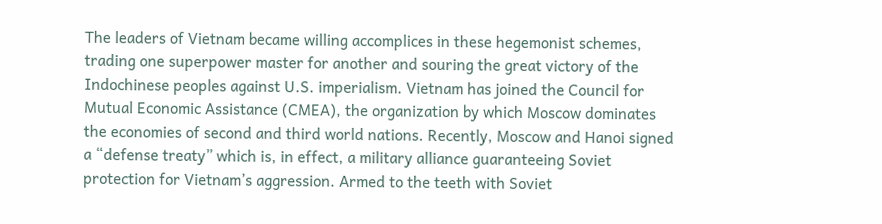The leaders of Vietnam became willing accomplices in these hegemonist schemes, trading one superpower master for another and souring the great victory of the Indochinese peoples against U.S. imperialism. Vietnam has joined the Council for Mutual Economic Assistance (CMEA), the organization by which Moscow dominates the economies of second and third world nations. Recently, Moscow and Hanoi signed a “defense treaty” which is, in effect, a military alliance guaranteeing Soviet protection for Vietnam’s aggression. Armed to the teeth with Soviet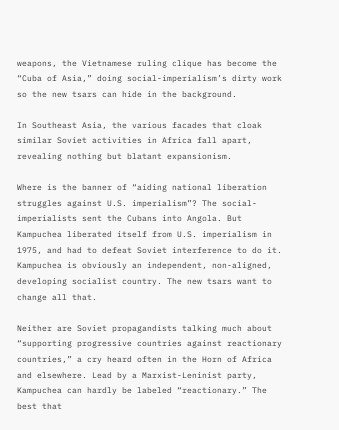weapons, the Vietnamese ruling clique has become the “Cuba of Asia,” doing social-imperialism’s dirty work so the new tsars can hide in the background.

In Southeast Asia, the various facades that cloak similar Soviet activities in Africa fall apart, revealing nothing but blatant expansionism.

Where is the banner of “aiding national liberation struggles against U.S. imperialism”? The social-imperialists sent the Cubans into Angola. But Kampuchea liberated itself from U.S. imperialism in 1975, and had to defeat Soviet interference to do it. Kampuchea is obviously an independent, non-aligned, developing socialist country. The new tsars want to change all that.

Neither are Soviet propagandists talking much about “supporting progressive countries against reactionary countries,” a cry heard often in the Horn of Africa and elsewhere. Lead by a Marxist-Leninist party, Kampuchea can hardly be labeled “reactionary.” The best that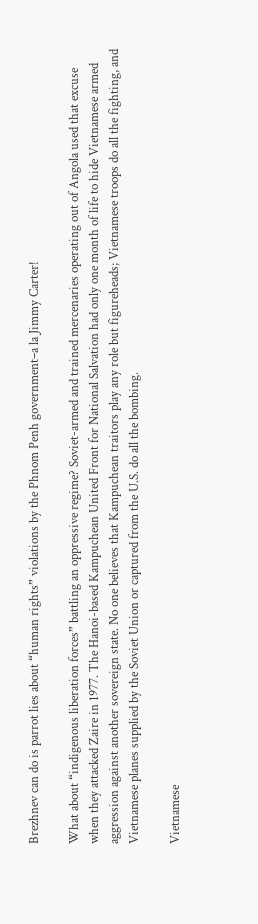Brezhnev can do is parrot lies about “human rights” violations by the Phnom Penh government–a la Jimmy Carter!

What about “indigenous liberation forces” battling an oppressive regime? Soviet-armed and trained mercenaries operating out of Angola used that excuse when they attacked Zaire in 1977. The Hanoi-based Kampuchean United Front for National Salvation had only one month of life to hide Vietnamese armed aggression against another sovereign state. No one believes that Kampuchean traitors play any role but figureheads; Vietnamese troops do all the fighting, and Vietnamese planes supplied by the Soviet Union or captured from the U.S. do all the bombing.

Vietnamese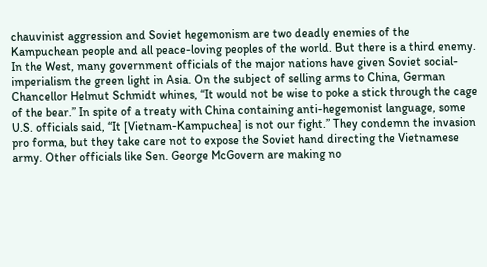chauvinist aggression and Soviet hegemonism are two deadly enemies of the Kampuchean people and all peace-loving peoples of the world. But there is a third enemy. In the West, many government officials of the major nations have given Soviet social-imperialism the green light in Asia. On the subject of selling arms to China, German Chancellor Helmut Schmidt whines, “It would not be wise to poke a stick through the cage of the bear.” In spite of a treaty with China containing anti-hegemonist language, some U.S. officials said, “It [Vietnam-Kampuchea] is not our fight.” They condemn the invasion pro forma, but they take care not to expose the Soviet hand directing the Vietnamese army. Other officials like Sen. George McGovern are making no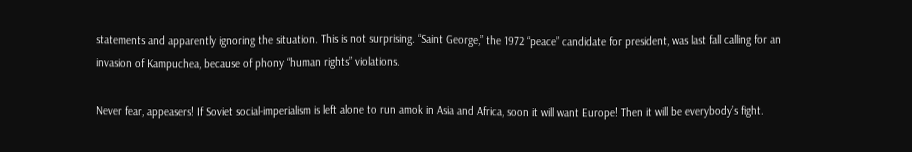statements and apparently ignoring the situation. This is not surprising. “Saint George,” the 1972 “peace” candidate for president, was last fall calling for an invasion of Kampuchea, because of phony “human rights” violations.

Never fear, appeasers! If Soviet social-imperialism is left alone to run amok in Asia and Africa, soon it will want Europe! Then it will be everybody’s fight.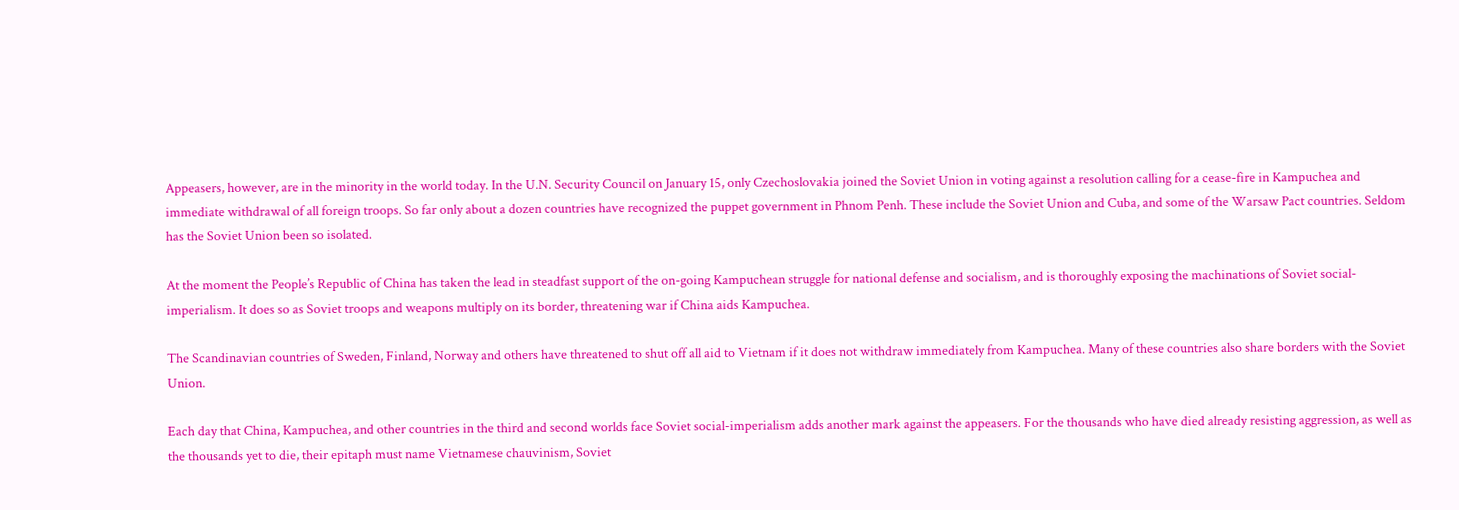Appeasers, however, are in the minority in the world today. In the U.N. Security Council on January 15, only Czechoslovakia joined the Soviet Union in voting against a resolution calling for a cease-fire in Kampuchea and immediate withdrawal of all foreign troops. So far only about a dozen countries have recognized the puppet government in Phnom Penh. These include the Soviet Union and Cuba, and some of the Warsaw Pact countries. Seldom has the Soviet Union been so isolated.

At the moment the People’s Republic of China has taken the lead in steadfast support of the on-going Kampuchean struggle for national defense and socialism, and is thoroughly exposing the machinations of Soviet social-imperialism. It does so as Soviet troops and weapons multiply on its border, threatening war if China aids Kampuchea.

The Scandinavian countries of Sweden, Finland, Norway and others have threatened to shut off all aid to Vietnam if it does not withdraw immediately from Kampuchea. Many of these countries also share borders with the Soviet Union.

Each day that China, Kampuchea, and other countries in the third and second worlds face Soviet social-imperialism adds another mark against the appeasers. For the thousands who have died already resisting aggression, as well as the thousands yet to die, their epitaph must name Vietnamese chauvinism, Soviet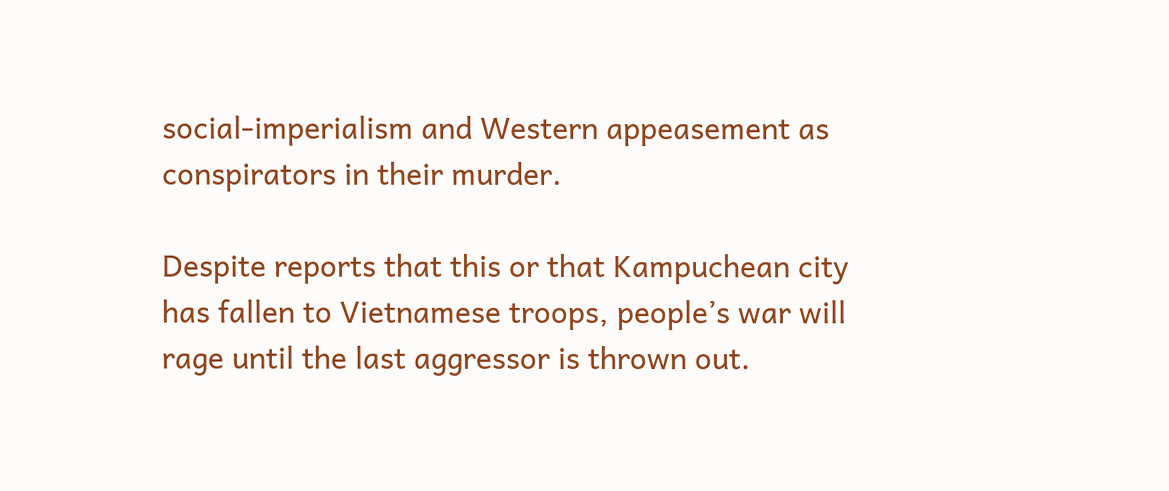social-imperialism and Western appeasement as conspirators in their murder.

Despite reports that this or that Kampuchean city has fallen to Vietnamese troops, people’s war will rage until the last aggressor is thrown out.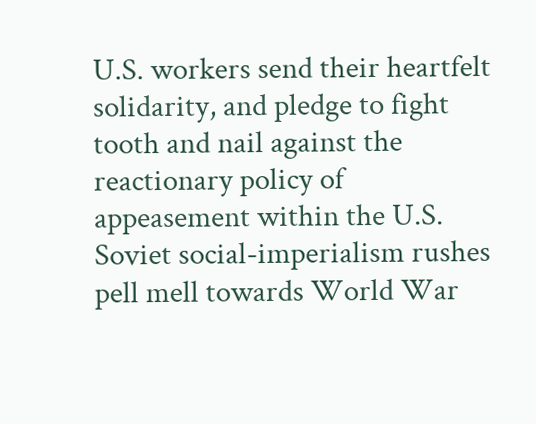U.S. workers send their heartfelt solidarity, and pledge to fight tooth and nail against the reactionary policy of appeasement within the U.S. Soviet social-imperialism rushes pell mell towards World War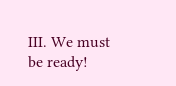III. We must be ready!